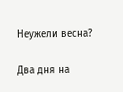Неужели весна?

Два дня на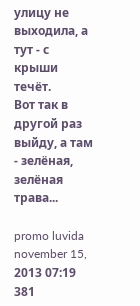улицу не выходила, а тут - с крыши течёт.
Вот так в другой раз выйду, а там - зелёная, зелёная трава...

promo luvida november 15, 2013 07:19 381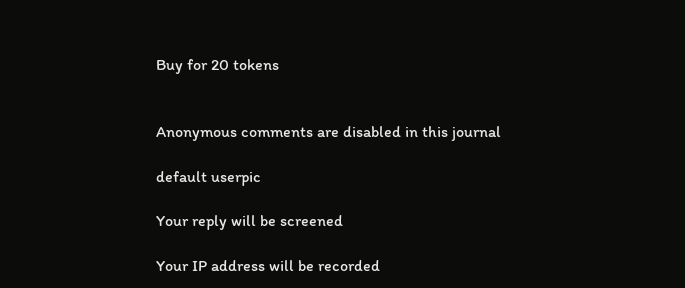Buy for 20 tokens


Anonymous comments are disabled in this journal

default userpic

Your reply will be screened

Your IP address will be recorded